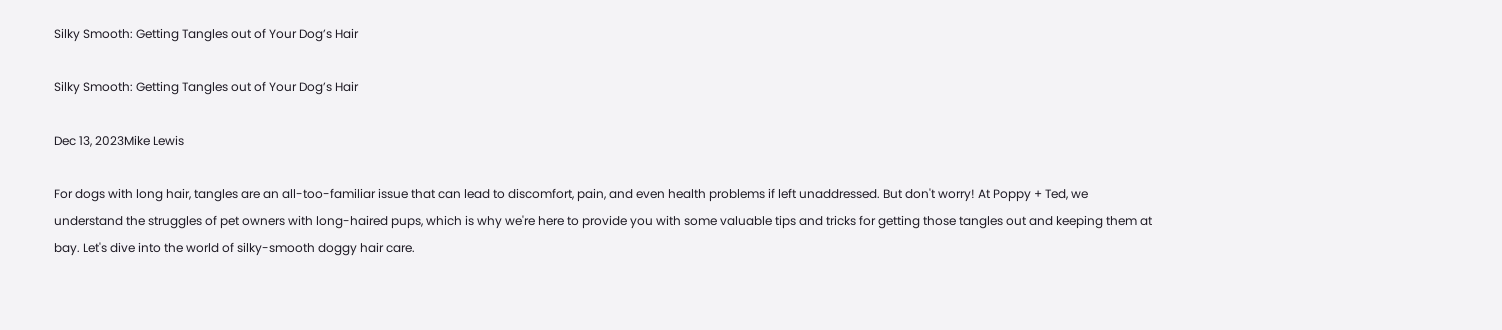Silky Smooth: Getting Tangles out of Your Dog’s Hair

Silky Smooth: Getting Tangles out of Your Dog’s Hair

Dec 13, 2023Mike Lewis

For dogs with long hair, tangles are an all-too-familiar issue that can lead to discomfort, pain, and even health problems if left unaddressed. But don't worry! At Poppy + Ted, we understand the struggles of pet owners with long-haired pups, which is why we're here to provide you with some valuable tips and tricks for getting those tangles out and keeping them at bay. Let's dive into the world of silky-smooth doggy hair care.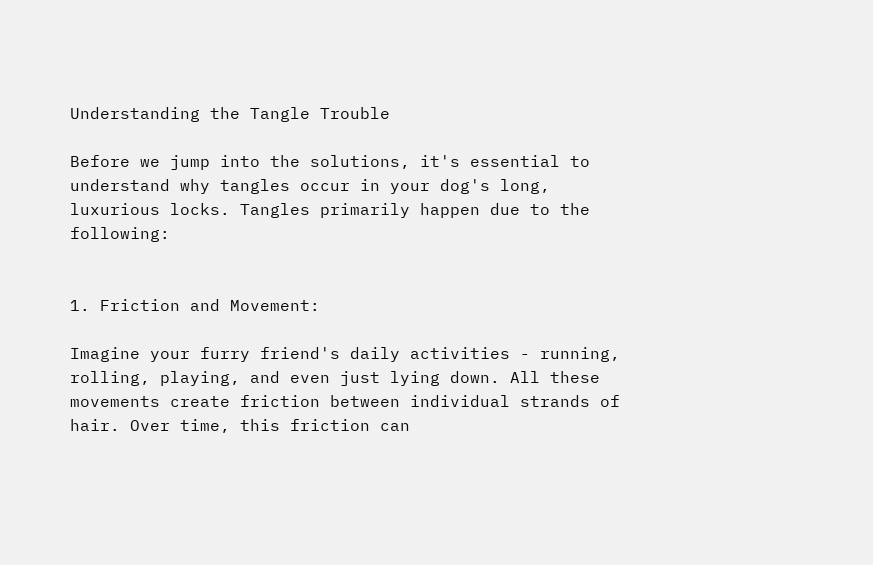Understanding the Tangle Trouble

Before we jump into the solutions, it's essential to understand why tangles occur in your dog's long, luxurious locks. Tangles primarily happen due to the following:


1. Friction and Movement:

Imagine your furry friend's daily activities - running, rolling, playing, and even just lying down. All these movements create friction between individual strands of hair. Over time, this friction can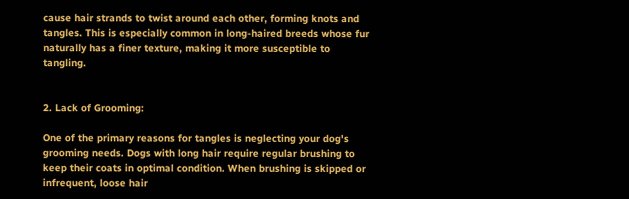cause hair strands to twist around each other, forming knots and tangles. This is especially common in long-haired breeds whose fur naturally has a finer texture, making it more susceptible to tangling.


2. Lack of Grooming:

One of the primary reasons for tangles is neglecting your dog's grooming needs. Dogs with long hair require regular brushing to keep their coats in optimal condition. When brushing is skipped or infrequent, loose hair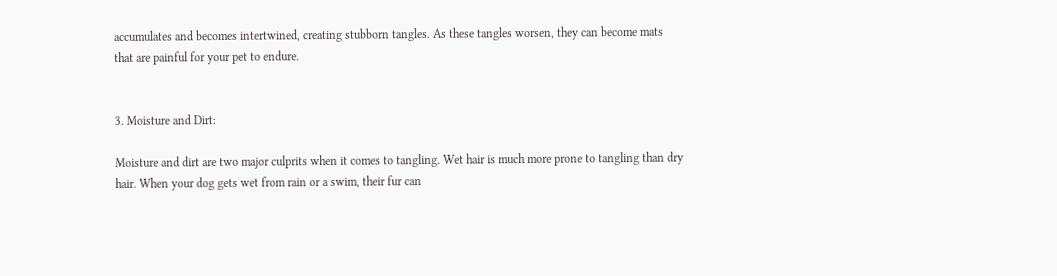accumulates and becomes intertwined, creating stubborn tangles. As these tangles worsen, they can become mats that are painful for your pet to endure.


3. Moisture and Dirt:

Moisture and dirt are two major culprits when it comes to tangling. Wet hair is much more prone to tangling than dry hair. When your dog gets wet from rain or a swim, their fur can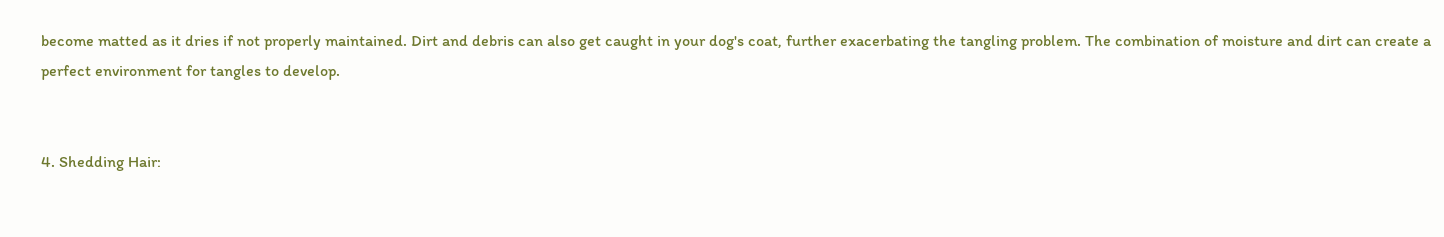become matted as it dries if not properly maintained. Dirt and debris can also get caught in your dog's coat, further exacerbating the tangling problem. The combination of moisture and dirt can create a perfect environment for tangles to develop.


4. Shedding Hair: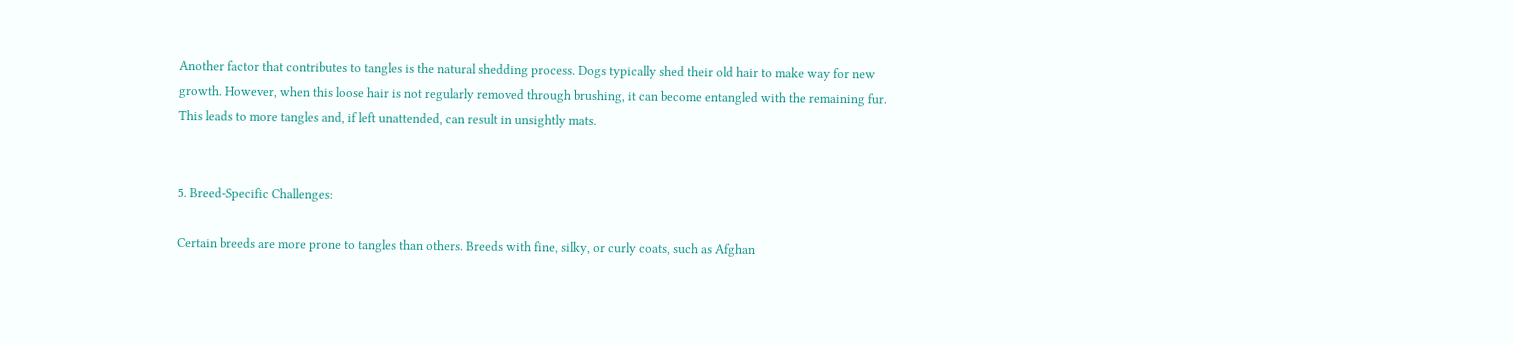Another factor that contributes to tangles is the natural shedding process. Dogs typically shed their old hair to make way for new growth. However, when this loose hair is not regularly removed through brushing, it can become entangled with the remaining fur. This leads to more tangles and, if left unattended, can result in unsightly mats.


5. Breed-Specific Challenges:

Certain breeds are more prone to tangles than others. Breeds with fine, silky, or curly coats, such as Afghan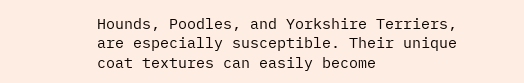Hounds, Poodles, and Yorkshire Terriers, are especially susceptible. Their unique coat textures can easily become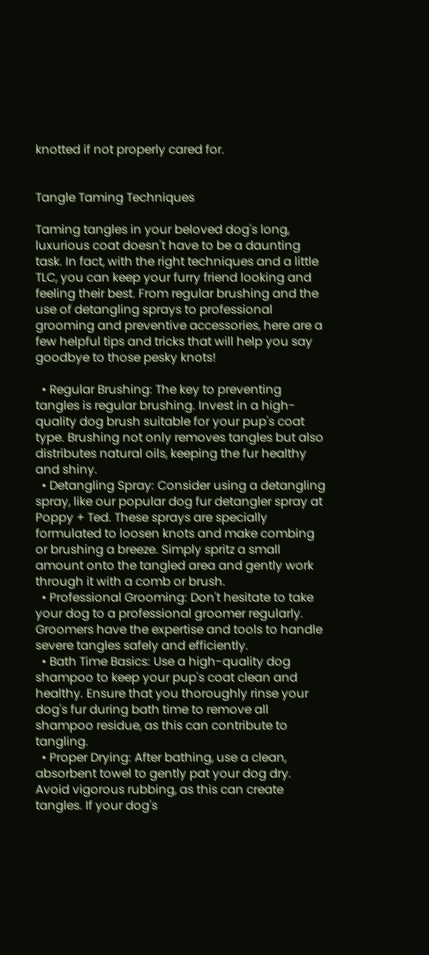knotted if not properly cared for.


Tangle Taming Techniques

Taming tangles in your beloved dog's long, luxurious coat doesn't have to be a daunting task. In fact, with the right techniques and a little TLC, you can keep your furry friend looking and feeling their best. From regular brushing and the use of detangling sprays to professional grooming and preventive accessories, here are a few helpful tips and tricks that will help you say goodbye to those pesky knots!

  • Regular Brushing: The key to preventing tangles is regular brushing. Invest in a high-quality dog brush suitable for your pup's coat type. Brushing not only removes tangles but also distributes natural oils, keeping the fur healthy and shiny.
  • Detangling Spray: Consider using a detangling spray, like our popular dog fur detangler spray at Poppy + Ted. These sprays are specially formulated to loosen knots and make combing or brushing a breeze. Simply spritz a small amount onto the tangled area and gently work through it with a comb or brush.
  • Professional Grooming: Don't hesitate to take your dog to a professional groomer regularly. Groomers have the expertise and tools to handle severe tangles safely and efficiently.
  • Bath Time Basics: Use a high-quality dog shampoo to keep your pup's coat clean and healthy. Ensure that you thoroughly rinse your dog's fur during bath time to remove all shampoo residue, as this can contribute to tangling.
  • Proper Drying: After bathing, use a clean, absorbent towel to gently pat your dog dry. Avoid vigorous rubbing, as this can create tangles. If your dog's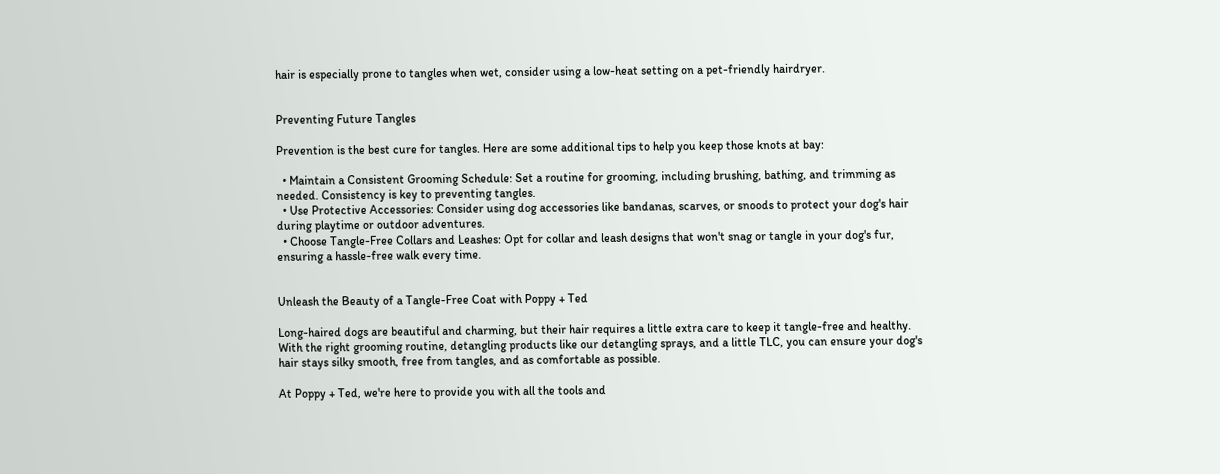hair is especially prone to tangles when wet, consider using a low-heat setting on a pet-friendly hairdryer.


Preventing Future Tangles

Prevention is the best cure for tangles. Here are some additional tips to help you keep those knots at bay:

  • Maintain a Consistent Grooming Schedule: Set a routine for grooming, including brushing, bathing, and trimming as needed. Consistency is key to preventing tangles.
  • Use Protective Accessories: Consider using dog accessories like bandanas, scarves, or snoods to protect your dog's hair during playtime or outdoor adventures.
  • Choose Tangle-Free Collars and Leashes: Opt for collar and leash designs that won't snag or tangle in your dog's fur, ensuring a hassle-free walk every time.


Unleash the Beauty of a Tangle-Free Coat with Poppy + Ted

Long-haired dogs are beautiful and charming, but their hair requires a little extra care to keep it tangle-free and healthy. With the right grooming routine, detangling products like our detangling sprays, and a little TLC, you can ensure your dog's hair stays silky smooth, free from tangles, and as comfortable as possible.

At Poppy + Ted, we're here to provide you with all the tools and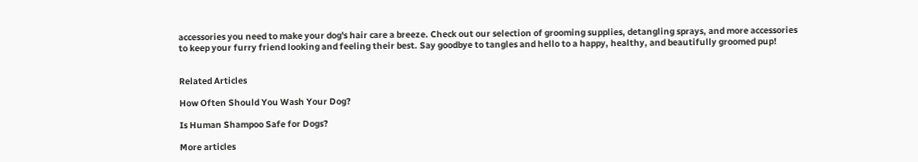accessories you need to make your dog's hair care a breeze. Check out our selection of grooming supplies, detangling sprays, and more accessories to keep your furry friend looking and feeling their best. Say goodbye to tangles and hello to a happy, healthy, and beautifully groomed pup!


Related Articles

How Often Should You Wash Your Dog?

Is Human Shampoo Safe for Dogs?

More articles